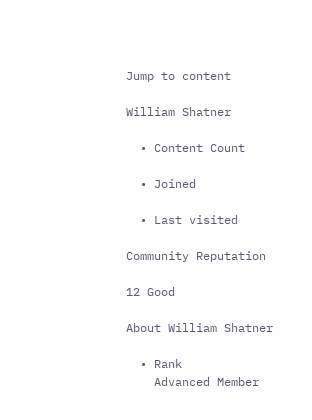Jump to content

William Shatner

  • Content Count

  • Joined

  • Last visited

Community Reputation

12 Good

About William Shatner

  • Rank
    Advanced Member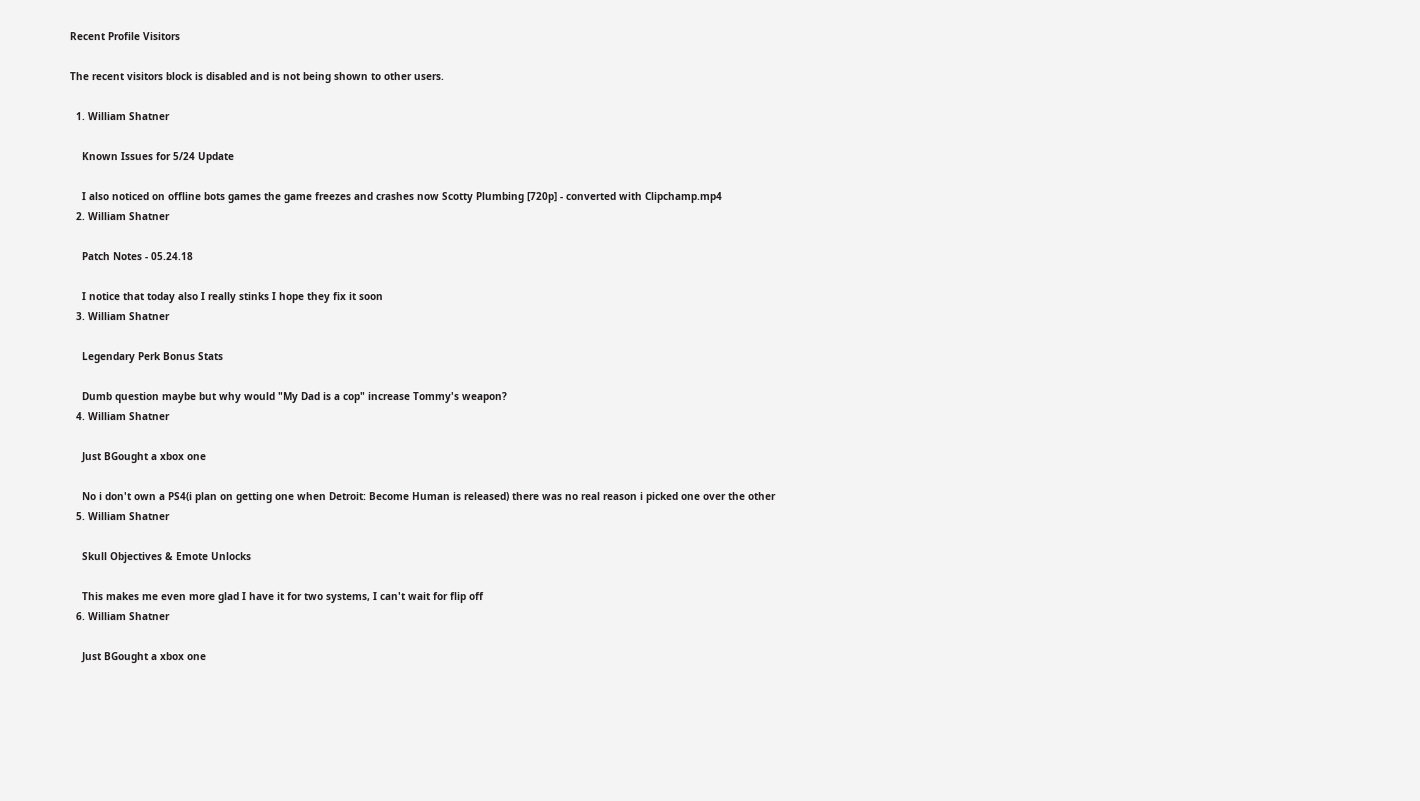Recent Profile Visitors

The recent visitors block is disabled and is not being shown to other users.

  1. William Shatner

    Known Issues for 5/24 Update

    I also noticed on offline bots games the game freezes and crashes now Scotty Plumbing [720p] - converted with Clipchamp.mp4
  2. William Shatner

    Patch Notes - 05.24.18

    I notice that today also I really stinks I hope they fix it soon
  3. William Shatner

    Legendary Perk Bonus Stats

    Dumb question maybe but why would "My Dad is a cop" increase Tommy's weapon?
  4. William Shatner

    Just BGought a xbox one

    No i don't own a PS4(i plan on getting one when Detroit: Become Human is released) there was no real reason i picked one over the other
  5. William Shatner

    Skull Objectives & Emote Unlocks

    This makes me even more glad I have it for two systems, I can't wait for flip off
  6. William Shatner

    Just BGought a xbox one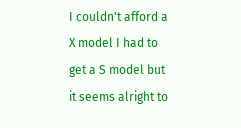I couldn't afford a X model I had to get a S model but it seems alright to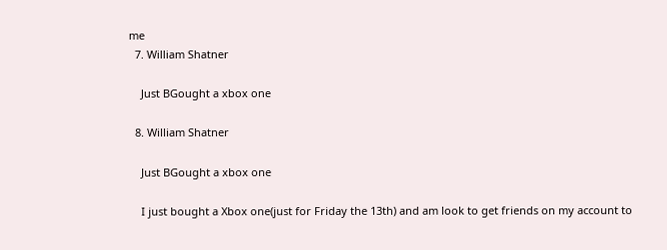me
  7. William Shatner

    Just BGought a xbox one

  8. William Shatner

    Just BGought a xbox one

    I just bought a Xbox one(just for Friday the 13th) and am look to get friends on my account to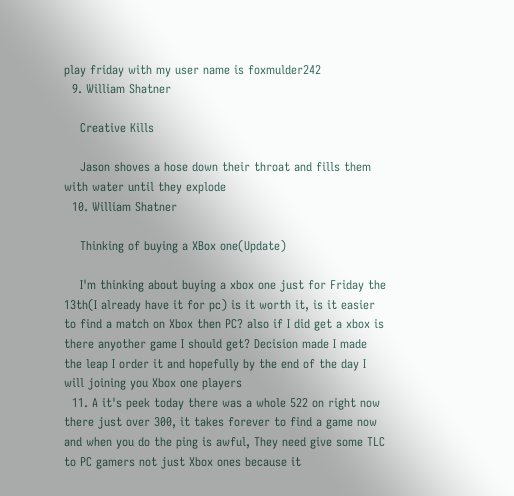play friday with my user name is foxmulder242
  9. William Shatner

    Creative Kills

    Jason shoves a hose down their throat and fills them with water until they explode
  10. William Shatner

    Thinking of buying a XBox one(Update)

    I'm thinking about buying a xbox one just for Friday the 13th(I already have it for pc) is it worth it, is it easier to find a match on Xbox then PC? also if I did get a xbox is there anyother game I should get? Decision made I made the leap I order it and hopefully by the end of the day I will joining you Xbox one players
  11. A it's peek today there was a whole 522 on right now there just over 300, it takes forever to find a game now and when you do the ping is awful, They need give some TLC to PC gamers not just Xbox ones because it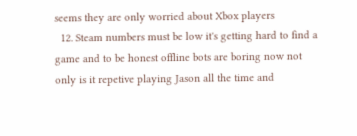seems they are only worried about Xbox players
  12. Steam numbers must be low it's getting hard to find a game and to be honest offline bots are boring now not only is it repetive playing Jason all the time and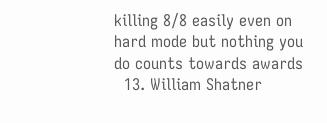killing 8/8 easily even on hard mode but nothing you do counts towards awards
  13. William Shatner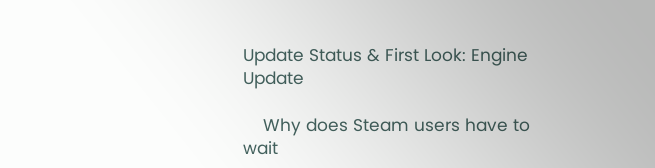Update Status & First Look: Engine Update

    Why does Steam users have to wait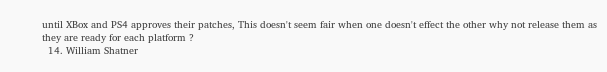until XBox and PS4 approves their patches, This doesn't seem fair when one doesn't effect the other why not release them as they are ready for each platform ?
  14. William Shatner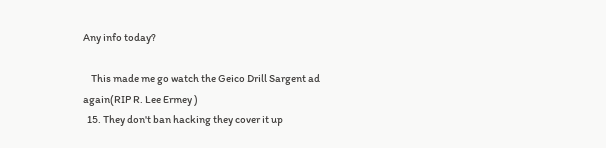Any info today?

    This made me go watch the Geico Drill Sargent ad again(RIP R. Lee Ermey )
  15. They don't ban hacking they cover it up